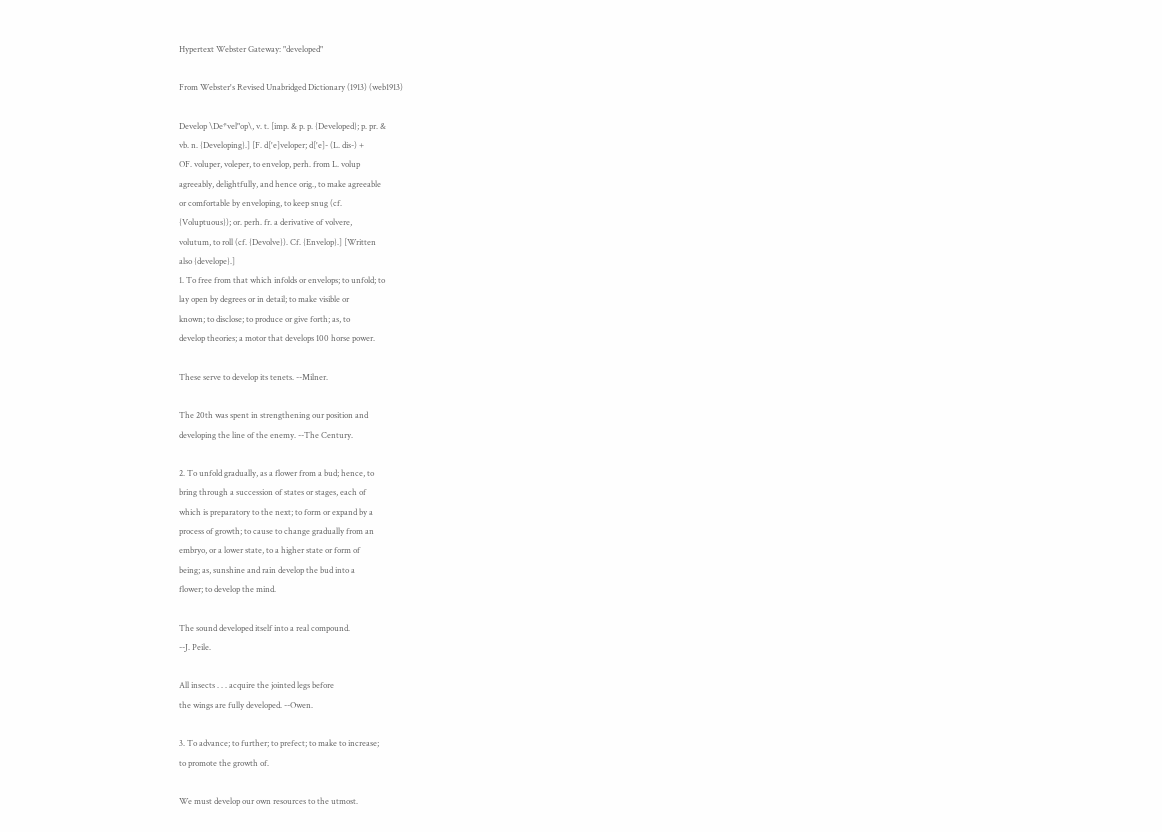Hypertext Webster Gateway: "developed"

From Webster's Revised Unabridged Dictionary (1913) (web1913)

Develop \De*vel"op\, v. t. [imp. & p. p. {Developed}; p. pr. &
vb. n. {Developing}.] [F. d['e]veloper; d['e]- (L. dis-) +
OF. voluper, voleper, to envelop, perh. from L. volup
agreeably, delightfully, and hence orig., to make agreeable
or comfortable by enveloping, to keep snug (cf.
{Voluptuous}); or. perh. fr. a derivative of volvere,
volutum, to roll (cf. {Devolve}). Cf. {Envelop}.] [Written
also {develope}.]
1. To free from that which infolds or envelops; to unfold; to
lay open by degrees or in detail; to make visible or
known; to disclose; to produce or give forth; as, to
develop theories; a motor that develops 100 horse power.

These serve to develop its tenets. --Milner.

The 20th was spent in strengthening our position and
developing the line of the enemy. --The Century.

2. To unfold gradually, as a flower from a bud; hence, to
bring through a succession of states or stages, each of
which is preparatory to the next; to form or expand by a
process of growth; to cause to change gradually from an
embryo, or a lower state, to a higher state or form of
being; as, sunshine and rain develop the bud into a
flower; to develop the mind.

The sound developed itself into a real compound.
--J. Peile.

All insects . . . acquire the jointed legs before
the wings are fully developed. --Owen.

3. To advance; to further; to prefect; to make to increase;
to promote the growth of.

We must develop our own resources to the utmost.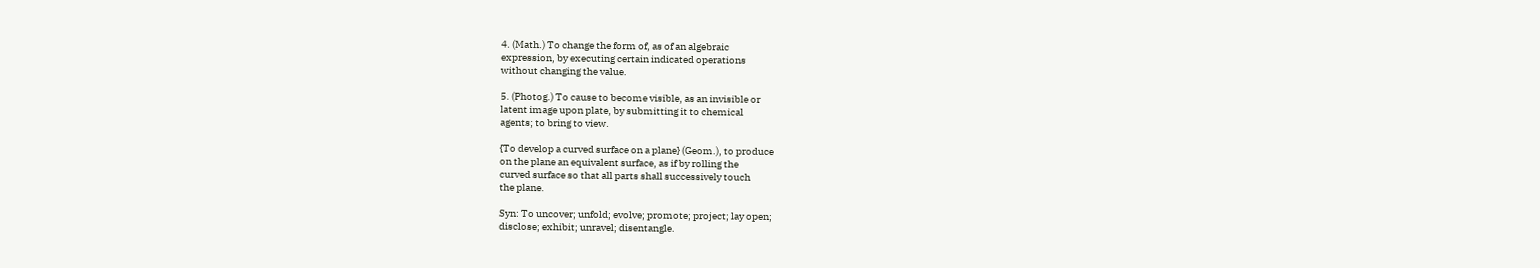4. (Math.) To change the form of, as of an algebraic
expression, by executing certain indicated operations
without changing the value.

5. (Photog.) To cause to become visible, as an invisible or
latent image upon plate, by submitting it to chemical
agents; to bring to view.

{To develop a curved surface on a plane} (Geom.), to produce
on the plane an equivalent surface, as if by rolling the
curved surface so that all parts shall successively touch
the plane.

Syn: To uncover; unfold; evolve; promote; project; lay open;
disclose; exhibit; unravel; disentangle.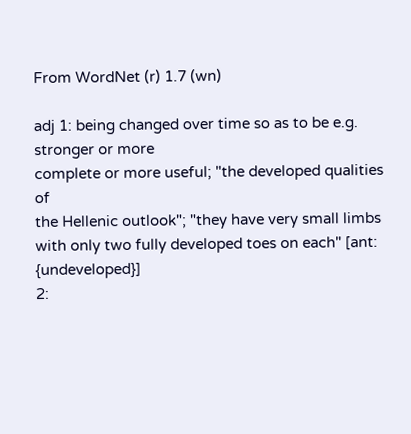From WordNet (r) 1.7 (wn)

adj 1: being changed over time so as to be e.g. stronger or more
complete or more useful; "the developed qualities of
the Hellenic outlook"; "they have very small limbs
with only two fully developed toes on each" [ant: {undeveloped}]
2: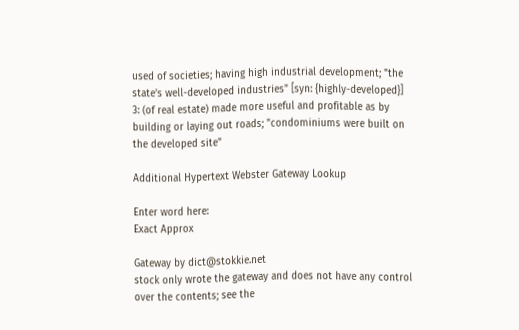used of societies; having high industrial development; "the
state's well-developed industries" [syn: {highly-developed}]
3: (of real estate) made more useful and profitable as by
building or laying out roads; "condominiums were built on
the developed site"

Additional Hypertext Webster Gateway Lookup

Enter word here:
Exact Approx

Gateway by dict@stokkie.net
stock only wrote the gateway and does not have any control over the contents; see the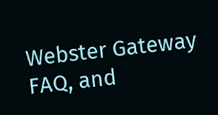Webster Gateway FAQ, and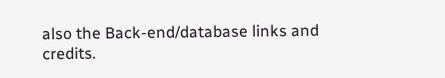also the Back-end/database links and credits.